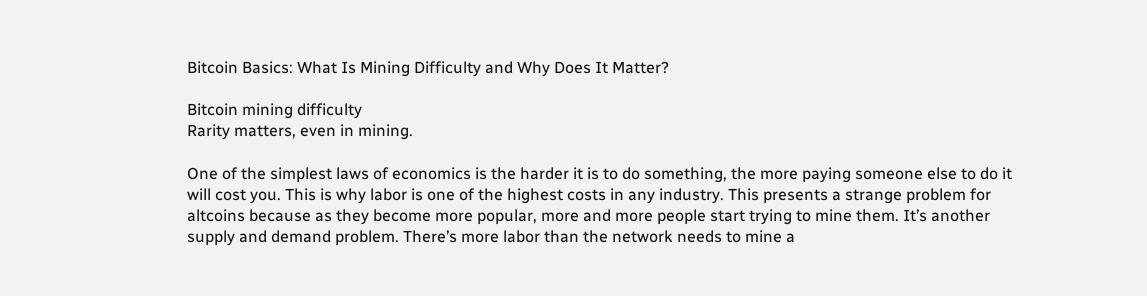Bitcoin Basics: What Is Mining Difficulty and Why Does It Matter?

Bitcoin mining difficulty
Rarity matters, even in mining.

One of the simplest laws of economics is the harder it is to do something, the more paying someone else to do it will cost you. This is why labor is one of the highest costs in any industry. This presents a strange problem for altcoins because as they become more popular, more and more people start trying to mine them. It’s another supply and demand problem. There’s more labor than the network needs to mine a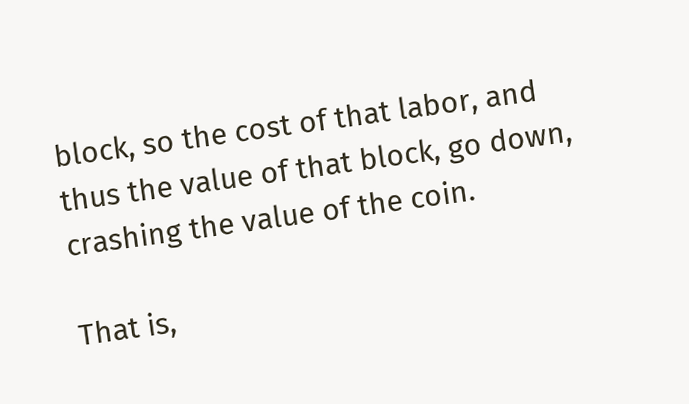block, so the cost of that labor, and thus the value of that block, go down, crashing the value of the coin.

That is,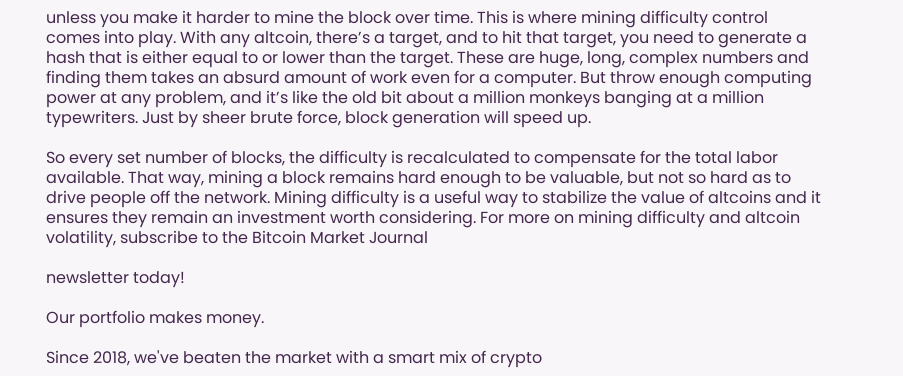unless you make it harder to mine the block over time. This is where mining difficulty control comes into play. With any altcoin, there’s a target, and to hit that target, you need to generate a hash that is either equal to or lower than the target. These are huge, long, complex numbers and finding them takes an absurd amount of work even for a computer. But throw enough computing power at any problem, and it’s like the old bit about a million monkeys banging at a million typewriters. Just by sheer brute force, block generation will speed up.

So every set number of blocks, the difficulty is recalculated to compensate for the total labor available. That way, mining a block remains hard enough to be valuable, but not so hard as to drive people off the network. Mining difficulty is a useful way to stabilize the value of altcoins and it ensures they remain an investment worth considering. For more on mining difficulty and altcoin volatility, subscribe to the Bitcoin Market Journal

newsletter today!

Our portfolio makes money.

Since 2018, we've beaten the market with a smart mix of crypto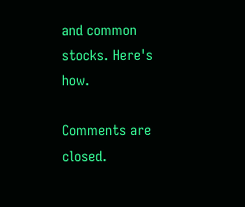and common stocks. Here's how.

Comments are closed.